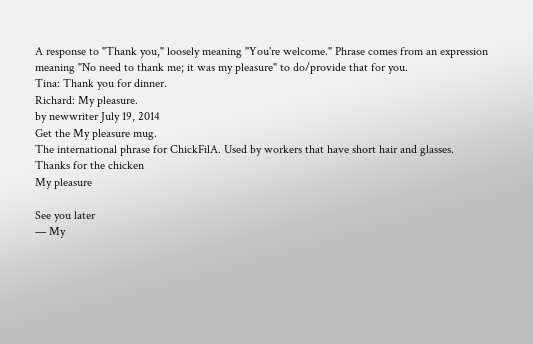A response to "Thank you," loosely meaning "You're welcome." Phrase comes from an expression meaning "No need to thank me; it was my pleasure" to do/provide that for you.
Tina: Thank you for dinner.
Richard: My pleasure.
by newwriter July 19, 2014
Get the My pleasure mug.
The international phrase for ChickFilA. Used by workers that have short hair and glasses.
Thanks for the chicken
My pleasure

See you later
— My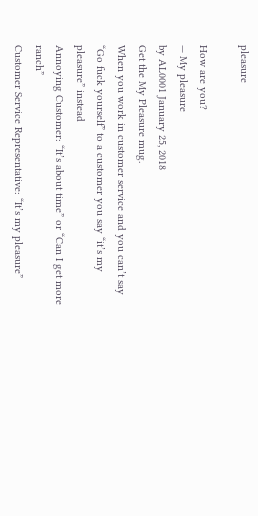pleasure

How are you?
— My pleasure
by AL0001 January 25, 2018
Get the My Pleasure mug.
When you work in customer service and you can’t say “Go fuck yourself” to a customer you say “it’s my pleasure” instead
Annoying Customer: “It’s about time” or “Can I get more ranch”
Customer Service Representative: “It’s my pleasure”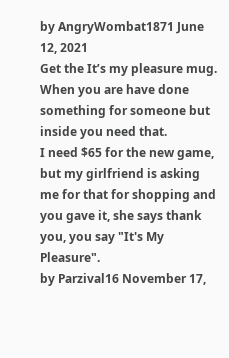by AngryWombat1871 June 12, 2021
Get the It’s my pleasure mug.
When you are have done something for someone but inside you need that.
I need $65 for the new game, but my girlfriend is asking me for that for shopping and you gave it, she says thank you, you say "It's My Pleasure".
by Parzival16 November 17,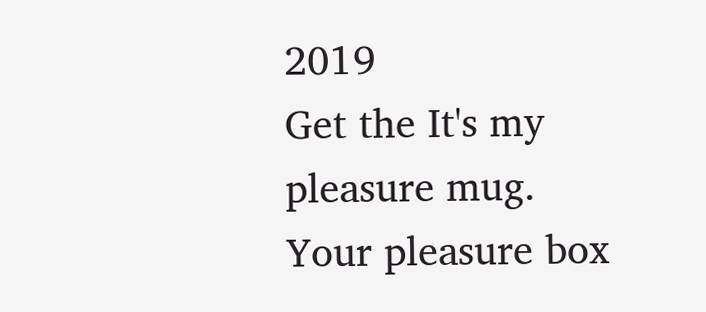2019
Get the It's my pleasure mug.
Your pleasure box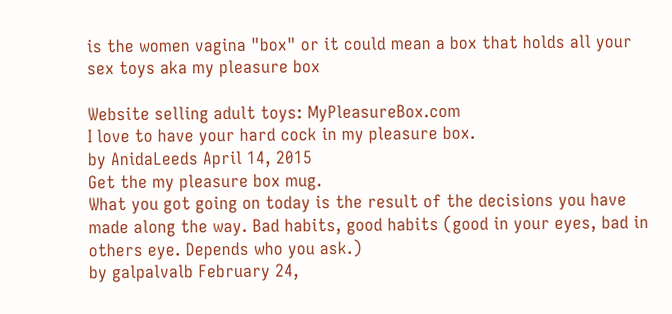is the women vagina "box" or it could mean a box that holds all your sex toys aka my pleasure box

Website selling adult toys: MyPleasureBox.com
I love to have your hard cock in my pleasure box.
by AnidaLeeds April 14, 2015
Get the my pleasure box mug.
What you got going on today is the result of the decisions you have made along the way. Bad habits, good habits (good in your eyes, bad in others eye. Depends who you ask.)
by galpalvalb February 24,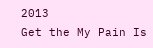2013
Get the My Pain Is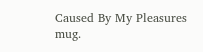Caused By My Pleasures mug.